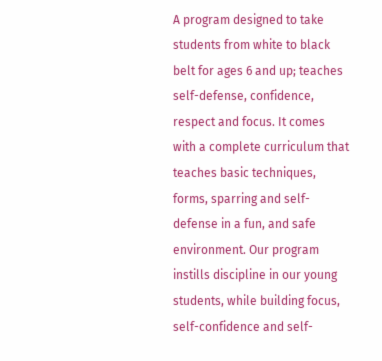A program designed to take students from white to black belt for ages 6 and up; teaches self-defense, confidence, respect and focus. It comes with a complete curriculum that teaches basic techniques, forms, sparring and self-defense in a fun, and safe environment. Our program instills discipline in our young students, while building focus, self-confidence and self-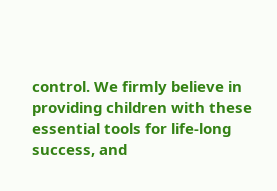control. We firmly believe in providing children with these essential tools for life-long success, and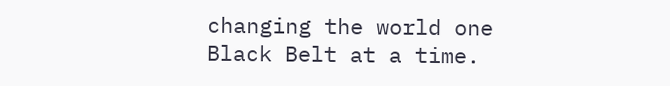changing the world one Black Belt at a time.